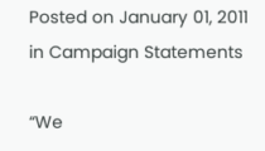Posted on January 01, 2011 in Campaign Statements

“We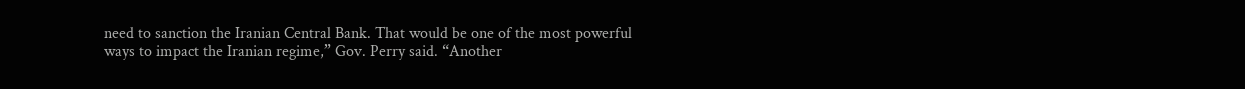need to sanction the Iranian Central Bank. That would be one of the most powerful ways to impact the Iranian regime,” Gov. Perry said. “Another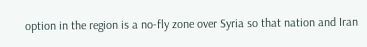option in the region is a no-fly zone over Syria so that nation and Iran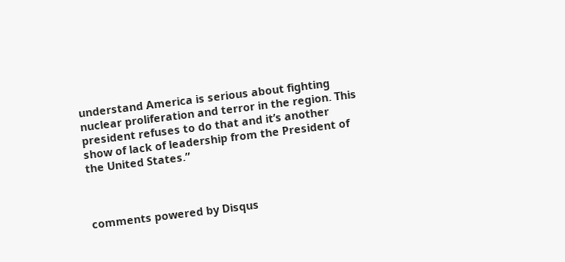understand America is serious about fighting nuclear proliferation and terror in the region. This president refuses to do that and it’s another show of lack of leadership from the President of the United States.”



comments powered by Disqus